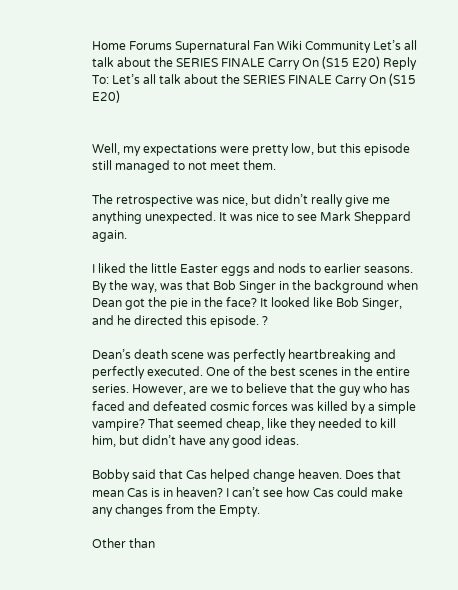Home Forums Supernatural Fan Wiki Community Let’s all talk about the SERIES FINALE Carry On (S15 E20) Reply To: Let’s all talk about the SERIES FINALE Carry On (S15 E20)


Well, my expectations were pretty low, but this episode still managed to not meet them.

The retrospective was nice, but didn’t really give me anything unexpected. It was nice to see Mark Sheppard again.

I liked the little Easter eggs and nods to earlier seasons. By the way, was that Bob Singer in the background when Dean got the pie in the face? It looked like Bob Singer, and he directed this episode. ?

Dean’s death scene was perfectly heartbreaking and perfectly executed. One of the best scenes in the entire series. However, are we to believe that the guy who has faced and defeated cosmic forces was killed by a simple vampire? That seemed cheap, like they needed to kill him, but didn’t have any good ideas.

Bobby said that Cas helped change heaven. Does that mean Cas is in heaven? I can’t see how Cas could make any changes from the Empty.

Other than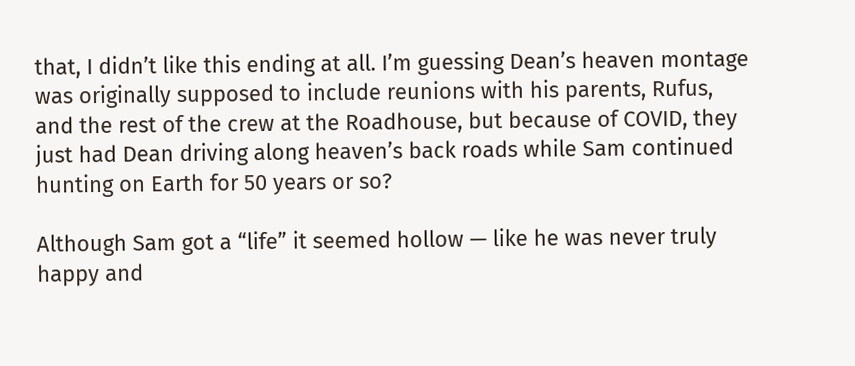that, I didn’t like this ending at all. I’m guessing Dean’s heaven montage was originally supposed to include reunions with his parents, Rufus, and the rest of the crew at the Roadhouse, but because of COVID, they just had Dean driving along heaven’s back roads while Sam continued hunting on Earth for 50 years or so?

Although Sam got a “life” it seemed hollow — like he was never truly happy and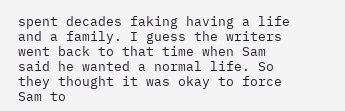spent decades faking having a life and a family. I guess the writers went back to that time when Sam said he wanted a normal life. So they thought it was okay to force Sam to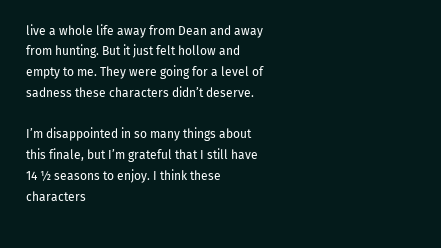live a whole life away from Dean and away from hunting. But it just felt hollow and empty to me. They were going for a level of sadness these characters didn’t deserve.

I’m disappointed in so many things about this finale, but I’m grateful that I still have 14 ½ seasons to enjoy. I think these characters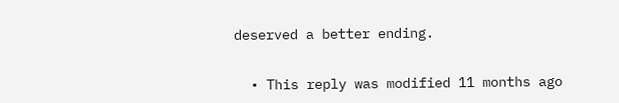deserved a better ending.


  • This reply was modified 11 months ago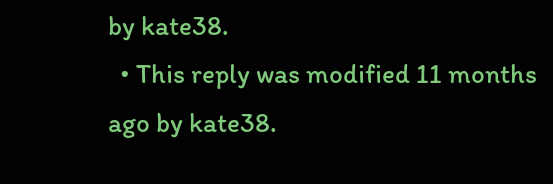by kate38.
  • This reply was modified 11 months ago by kate38.